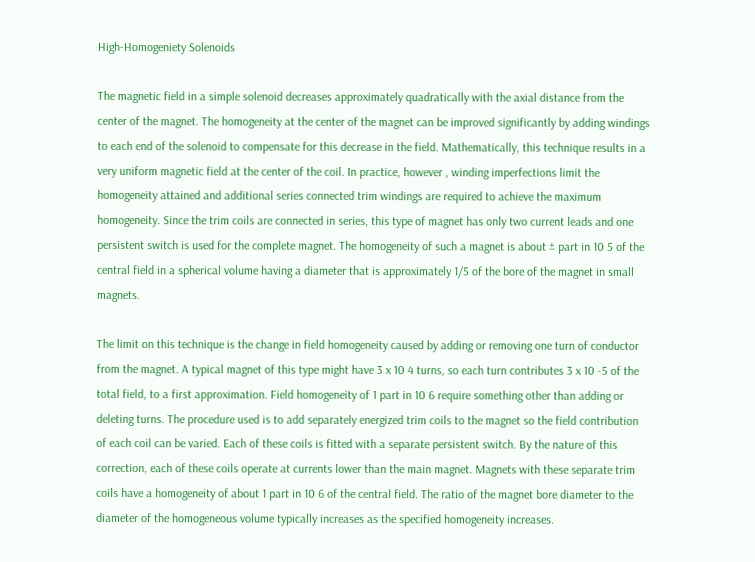High-Homogeniety Solenoids

The magnetic field in a simple solenoid decreases approximately quadratically with the axial distance from the center of the magnet. The homogeneity at the center of the magnet can be improved significantly by adding windings to each end of the solenoid to compensate for this decrease in the field. Mathematically, this technique results in a very uniform magnetic field at the center of the coil. In practice, however , winding imperfections limit the homogeneity attained and additional series connected trim windings are required to achieve the maximum homogeneity. Since the trim coils are connected in series, this type of magnet has only two current leads and one persistent switch is used for the complete magnet. The homogeneity of such a magnet is about ± part in 10 5 of the central field in a spherical volume having a diameter that is approximately 1/5 of the bore of the magnet in small magnets.

The limit on this technique is the change in field homogeneity caused by adding or removing one turn of conductor from the magnet. A typical magnet of this type might have 3 x 10 4 turns, so each turn contributes 3 x 10 -5 of the total field, to a first approximation. Field homogeneity of 1 part in 10 6 require something other than adding or deleting turns. The procedure used is to add separately energized trim coils to the magnet so the field contribution of each coil can be varied. Each of these coils is fitted with a separate persistent switch. By the nature of this correction, each of these coils operate at currents lower than the main magnet. Magnets with these separate trim coils have a homogeneity of about 1 part in 10 6 of the central field. The ratio of the magnet bore diameter to the diameter of the homogeneous volume typically increases as the specified homogeneity increases.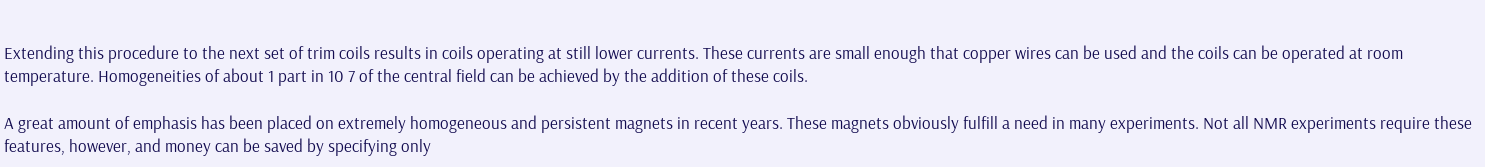Extending this procedure to the next set of trim coils results in coils operating at still lower currents. These currents are small enough that copper wires can be used and the coils can be operated at room temperature. Homogeneities of about 1 part in 10 7 of the central field can be achieved by the addition of these coils.

A great amount of emphasis has been placed on extremely homogeneous and persistent magnets in recent years. These magnets obviously fulfill a need in many experiments. Not all NMR experiments require these features, however, and money can be saved by specifying only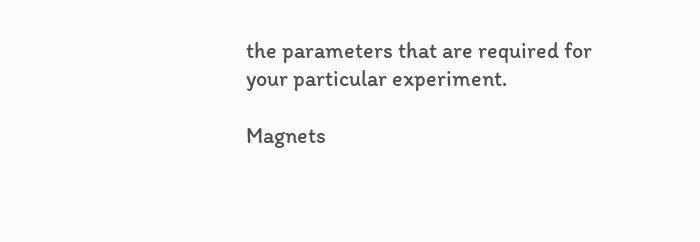the parameters that are required for your particular experiment.

Magnets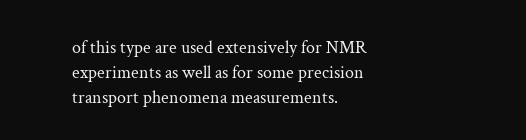of this type are used extensively for NMR experiments as well as for some precision transport phenomena measurements.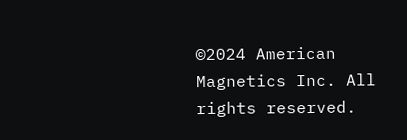©2024 American Magnetics Inc. All rights reserved.